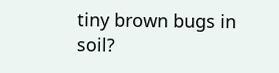tiny brown bugs in soil?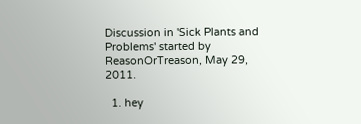Discussion in 'Sick Plants and Problems' started by ReasonOrTreason, May 29, 2011.

  1. hey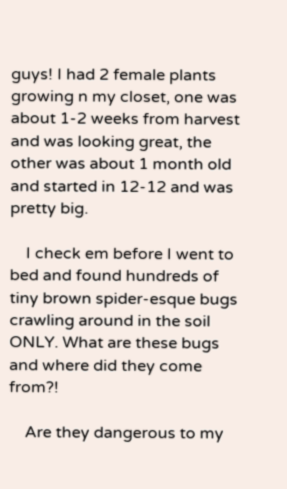guys! I had 2 female plants growing n my closet, one was about 1-2 weeks from harvest and was looking great, the other was about 1 month old and started in 12-12 and was pretty big.

    I check em before I went to bed and found hundreds of tiny brown spider-esque bugs crawling around in the soil ONLY. What are these bugs and where did they come from?!

    Are they dangerous to my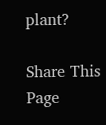plant?

Share This Page